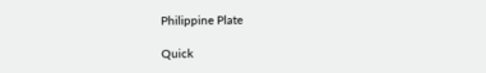Philippine Plate

Quick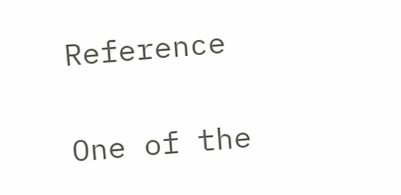Reference

One of the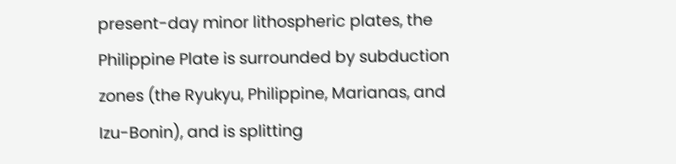present-day minor lithospheric plates, the Philippine Plate is surrounded by subduction zones (the Ryukyu, Philippine, Marianas, and Izu-Bonin), and is splitting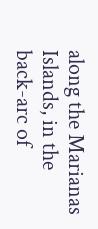along the Marianas Islands, in the back-arc of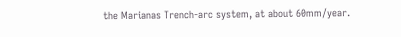the Marianas Trench-arc system, at about 60mm/year.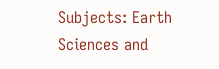Subjects: Earth Sciences and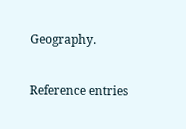Geography.

Reference entries